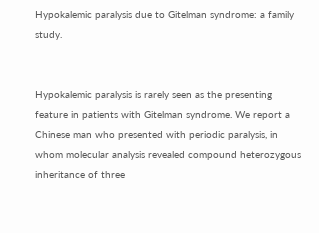Hypokalemic paralysis due to Gitelman syndrome: a family study.


Hypokalemic paralysis is rarely seen as the presenting feature in patients with Gitelman syndrome. We report a Chinese man who presented with periodic paralysis, in whom molecular analysis revealed compound heterozygous inheritance of three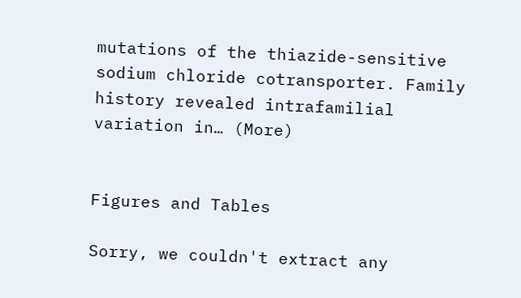mutations of the thiazide-sensitive sodium chloride cotransporter. Family history revealed intrafamilial variation in… (More)


Figures and Tables

Sorry, we couldn't extract any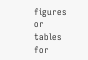figures or tables for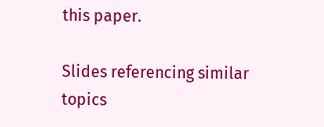this paper.

Slides referencing similar topics